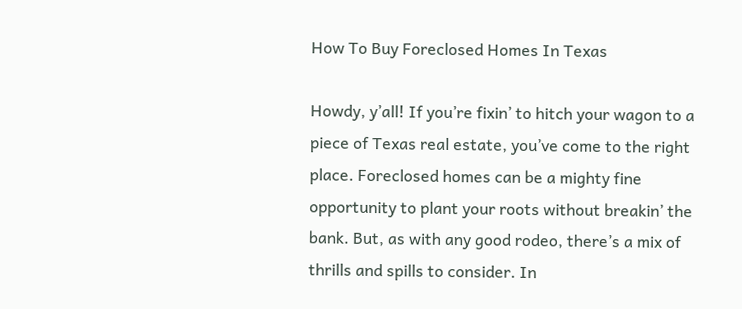How To Buy Foreclosed Homes In Texas

Howdy, y’all! If you’re fixin’ to hitch your wagon to a piece of Texas real estate, you’ve come to the right place. Foreclosed homes can be a mighty fine opportunity to plant your roots without breakin’ the bank. But, as with any good rodeo, there’s a mix of thrills and spills to consider. In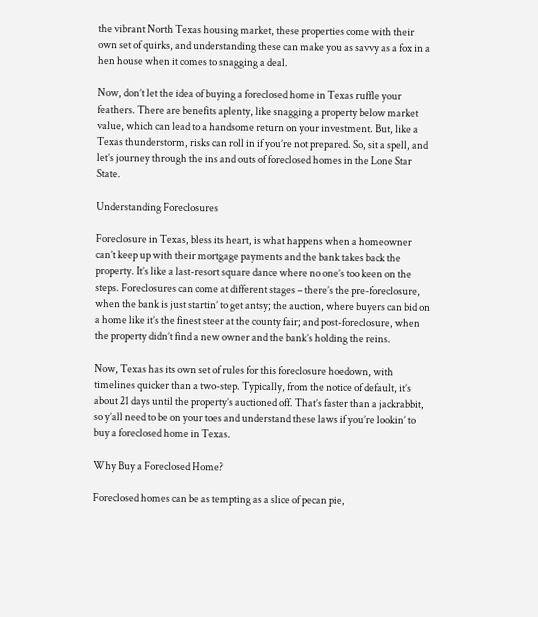the vibrant North Texas housing market, these properties come with their own set of quirks, and understanding these can make you as savvy as a fox in a hen house when it comes to snagging a deal.

Now, don’t let the idea of buying a foreclosed home in Texas ruffle your feathers. There are benefits aplenty, like snagging a property below market value, which can lead to a handsome return on your investment. But, like a Texas thunderstorm, risks can roll in if you’re not prepared. So, sit a spell, and let’s journey through the ins and outs of foreclosed homes in the Lone Star State.

Understanding Foreclosures

Foreclosure in Texas, bless its heart, is what happens when a homeowner can’t keep up with their mortgage payments and the bank takes back the property. It’s like a last-resort square dance where no one’s too keen on the steps. Foreclosures can come at different stages – there’s the pre-foreclosure, when the bank is just startin’ to get antsy; the auction, where buyers can bid on a home like it’s the finest steer at the county fair; and post-foreclosure, when the property didn’t find a new owner and the bank’s holding the reins.

Now, Texas has its own set of rules for this foreclosure hoedown, with timelines quicker than a two-step. Typically, from the notice of default, it’s about 21 days until the property’s auctioned off. That’s faster than a jackrabbit, so y’all need to be on your toes and understand these laws if you’re lookin’ to buy a foreclosed home in Texas.

Why Buy a Foreclosed Home?

Foreclosed homes can be as tempting as a slice of pecan pie,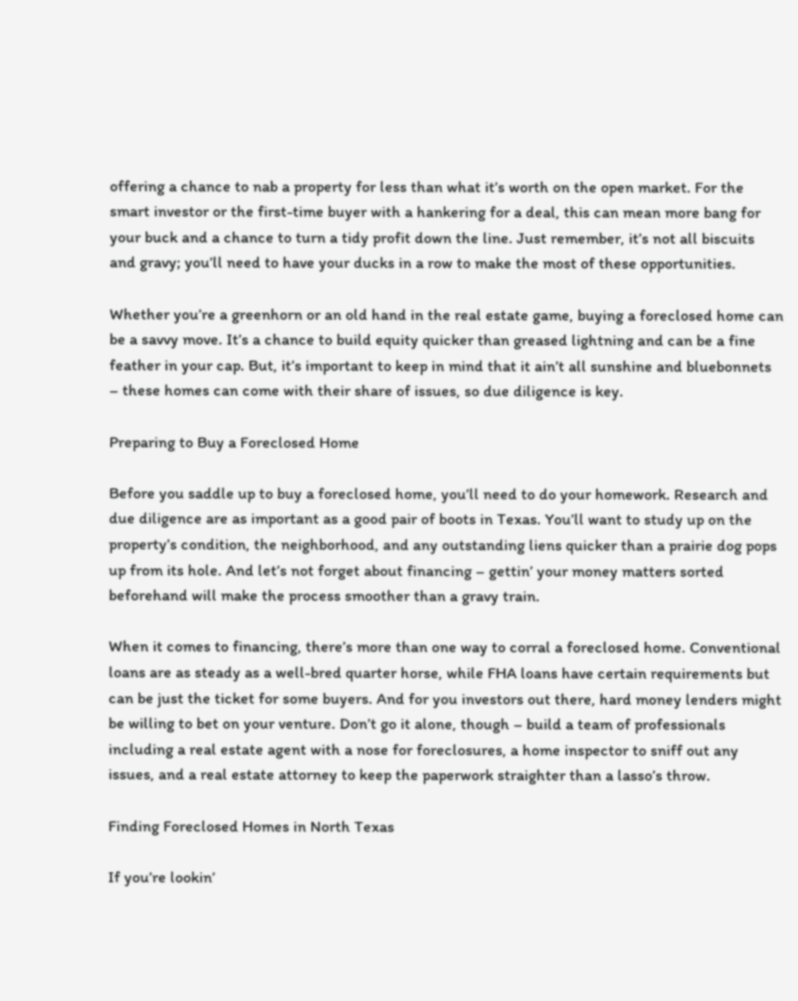offering a chance to nab a property for less than what it’s worth on the open market. For the smart investor or the first-time buyer with a hankering for a deal, this can mean more bang for your buck and a chance to turn a tidy profit down the line. Just remember, it’s not all biscuits and gravy; you’ll need to have your ducks in a row to make the most of these opportunities.

Whether you’re a greenhorn or an old hand in the real estate game, buying a foreclosed home can be a savvy move. It’s a chance to build equity quicker than greased lightning and can be a fine feather in your cap. But, it’s important to keep in mind that it ain’t all sunshine and bluebonnets – these homes can come with their share of issues, so due diligence is key.

Preparing to Buy a Foreclosed Home

Before you saddle up to buy a foreclosed home, you’ll need to do your homework. Research and due diligence are as important as a good pair of boots in Texas. You’ll want to study up on the property’s condition, the neighborhood, and any outstanding liens quicker than a prairie dog pops up from its hole. And let’s not forget about financing – gettin’ your money matters sorted beforehand will make the process smoother than a gravy train.

When it comes to financing, there’s more than one way to corral a foreclosed home. Conventional loans are as steady as a well-bred quarter horse, while FHA loans have certain requirements but can be just the ticket for some buyers. And for you investors out there, hard money lenders might be willing to bet on your venture. Don’t go it alone, though – build a team of professionals including a real estate agent with a nose for foreclosures, a home inspector to sniff out any issues, and a real estate attorney to keep the paperwork straighter than a lasso’s throw.

Finding Foreclosed Homes in North Texas

If you’re lookin’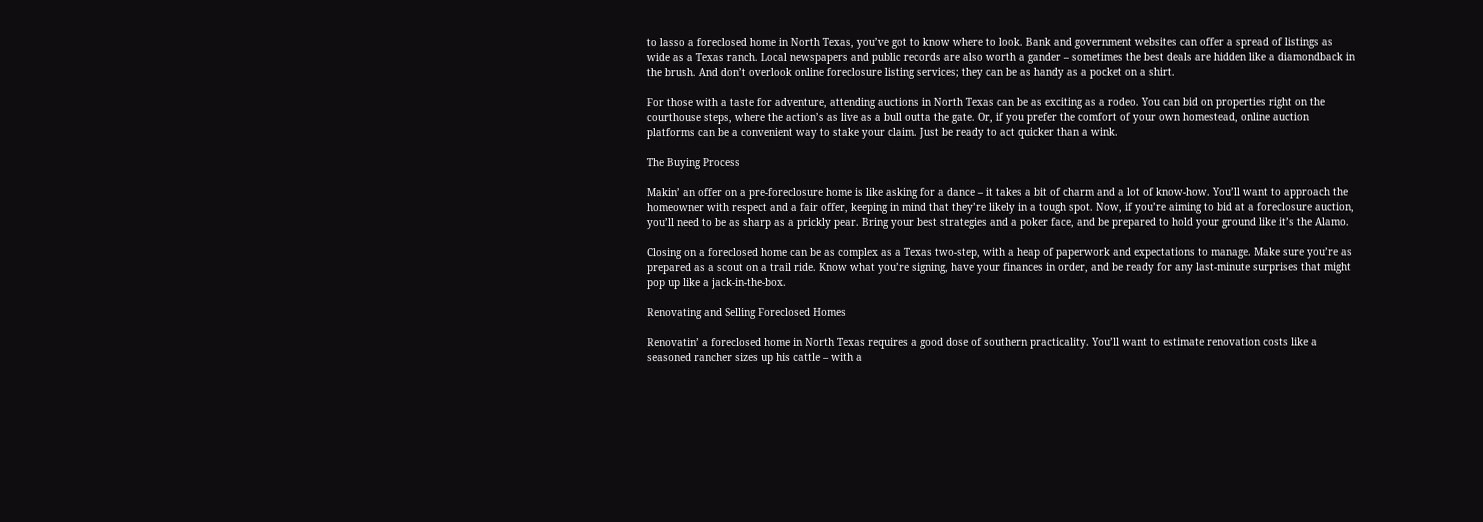to lasso a foreclosed home in North Texas, you’ve got to know where to look. Bank and government websites can offer a spread of listings as wide as a Texas ranch. Local newspapers and public records are also worth a gander – sometimes the best deals are hidden like a diamondback in the brush. And don’t overlook online foreclosure listing services; they can be as handy as a pocket on a shirt.

For those with a taste for adventure, attending auctions in North Texas can be as exciting as a rodeo. You can bid on properties right on the courthouse steps, where the action’s as live as a bull outta the gate. Or, if you prefer the comfort of your own homestead, online auction platforms can be a convenient way to stake your claim. Just be ready to act quicker than a wink.

The Buying Process

Makin’ an offer on a pre-foreclosure home is like asking for a dance – it takes a bit of charm and a lot of know-how. You’ll want to approach the homeowner with respect and a fair offer, keeping in mind that they’re likely in a tough spot. Now, if you’re aiming to bid at a foreclosure auction, you’ll need to be as sharp as a prickly pear. Bring your best strategies and a poker face, and be prepared to hold your ground like it’s the Alamo.

Closing on a foreclosed home can be as complex as a Texas two-step, with a heap of paperwork and expectations to manage. Make sure you’re as prepared as a scout on a trail ride. Know what you’re signing, have your finances in order, and be ready for any last-minute surprises that might pop up like a jack-in-the-box.

Renovating and Selling Foreclosed Homes

Renovatin’ a foreclosed home in North Texas requires a good dose of southern practicality. You’ll want to estimate renovation costs like a seasoned rancher sizes up his cattle – with a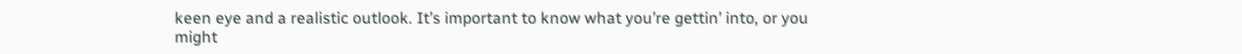keen eye and a realistic outlook. It’s important to know what you’re gettin’ into, or you might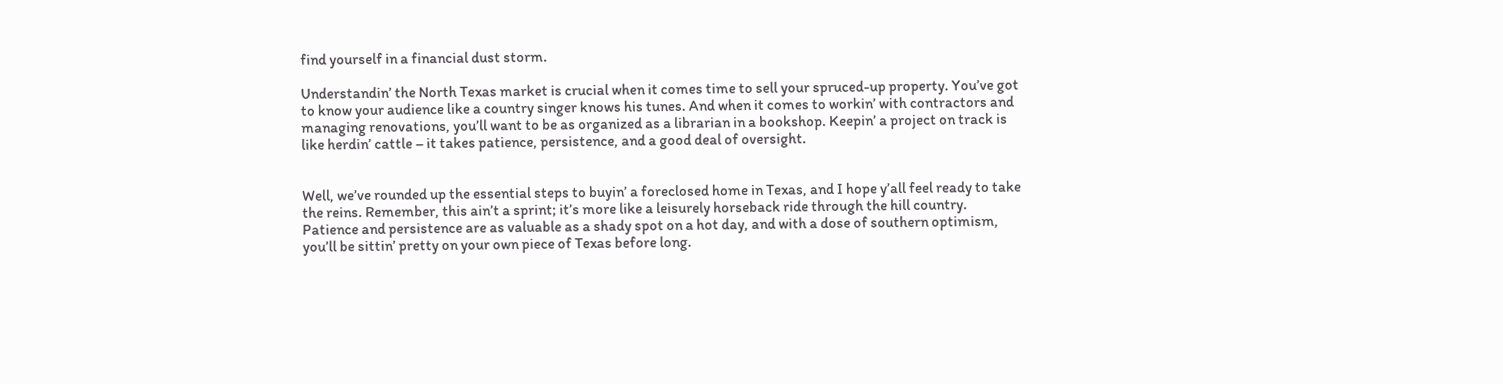find yourself in a financial dust storm.

Understandin’ the North Texas market is crucial when it comes time to sell your spruced-up property. You’ve got to know your audience like a country singer knows his tunes. And when it comes to workin’ with contractors and managing renovations, you’ll want to be as organized as a librarian in a bookshop. Keepin’ a project on track is like herdin’ cattle – it takes patience, persistence, and a good deal of oversight.


Well, we’ve rounded up the essential steps to buyin’ a foreclosed home in Texas, and I hope y’all feel ready to take the reins. Remember, this ain’t a sprint; it’s more like a leisurely horseback ride through the hill country. Patience and persistence are as valuable as a shady spot on a hot day, and with a dose of southern optimism, you’ll be sittin’ pretty on your own piece of Texas before long.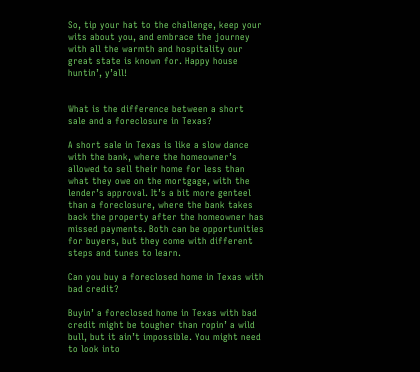So, tip your hat to the challenge, keep your wits about you, and embrace the journey with all the warmth and hospitality our great state is known for. Happy house huntin’, y’all!


What is the difference between a short sale and a foreclosure in Texas?

A short sale in Texas is like a slow dance with the bank, where the homeowner’s allowed to sell their home for less than what they owe on the mortgage, with the lender’s approval. It’s a bit more genteel than a foreclosure, where the bank takes back the property after the homeowner has missed payments. Both can be opportunities for buyers, but they come with different steps and tunes to learn.

Can you buy a foreclosed home in Texas with bad credit?

Buyin’ a foreclosed home in Texas with bad credit might be tougher than ropin’ a wild bull, but it ain’t impossible. You might need to look into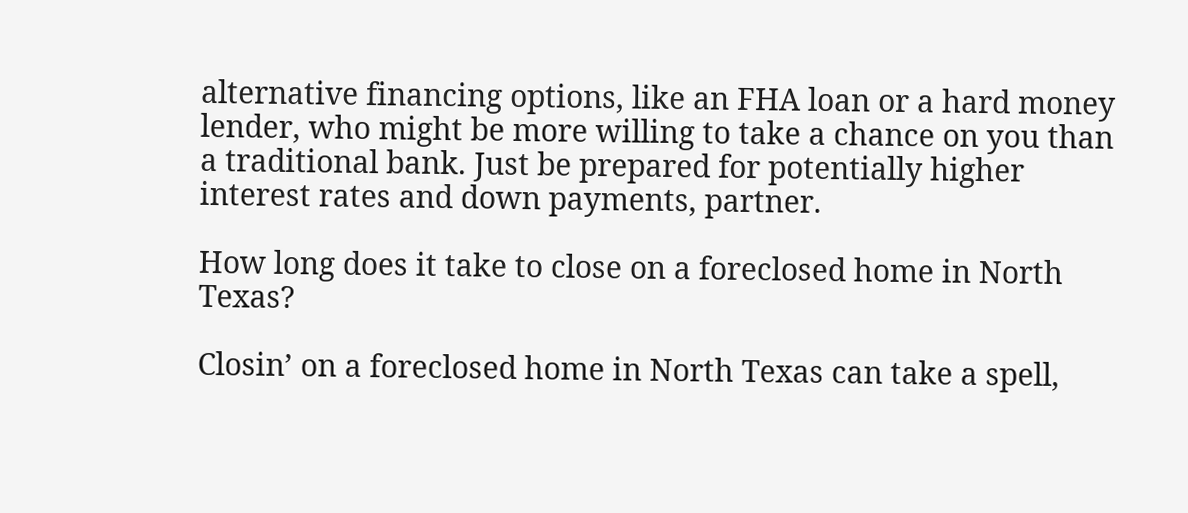alternative financing options, like an FHA loan or a hard money lender, who might be more willing to take a chance on you than a traditional bank. Just be prepared for potentially higher interest rates and down payments, partner.

How long does it take to close on a foreclosed home in North Texas?

Closin’ on a foreclosed home in North Texas can take a spell,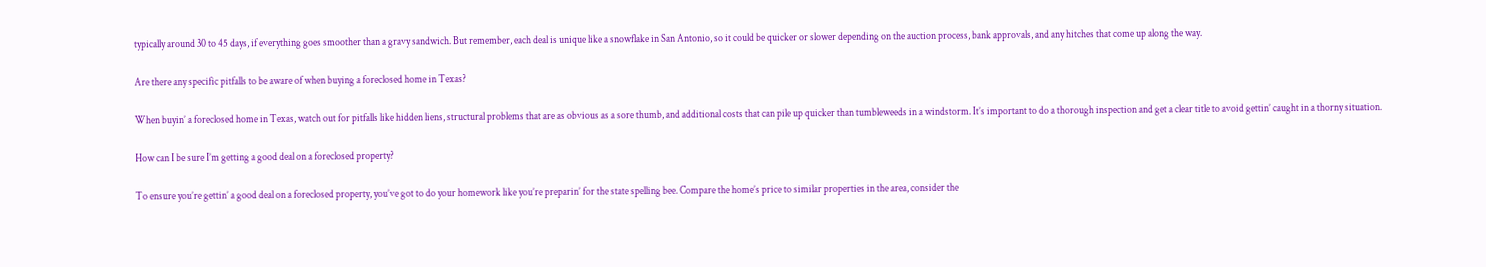typically around 30 to 45 days, if everything goes smoother than a gravy sandwich. But remember, each deal is unique like a snowflake in San Antonio, so it could be quicker or slower depending on the auction process, bank approvals, and any hitches that come up along the way.

Are there any specific pitfalls to be aware of when buying a foreclosed home in Texas?

When buyin’ a foreclosed home in Texas, watch out for pitfalls like hidden liens, structural problems that are as obvious as a sore thumb, and additional costs that can pile up quicker than tumbleweeds in a windstorm. It’s important to do a thorough inspection and get a clear title to avoid gettin’ caught in a thorny situation.

How can I be sure I’m getting a good deal on a foreclosed property?

To ensure you’re gettin’ a good deal on a foreclosed property, you’ve got to do your homework like you’re preparin’ for the state spelling bee. Compare the home’s price to similar properties in the area, consider the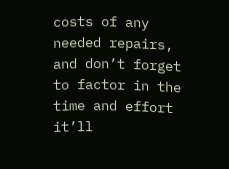costs of any needed repairs, and don’t forget to factor in the time and effort it’ll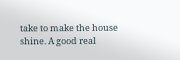take to make the house shine. A good real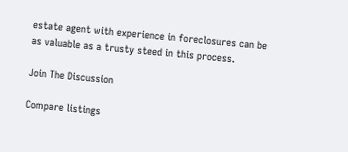estate agent with experience in foreclosures can be as valuable as a trusty steed in this process.

Join The Discussion

Compare listings